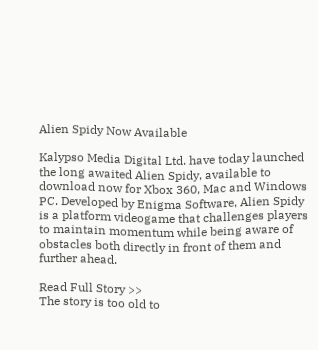Alien Spidy Now Available

Kalypso Media Digital Ltd. have today launched the long awaited Alien Spidy, available to download now for Xbox 360, Mac and Windows PC. Developed by Enigma Software, Alien Spidy is a platform videogame that challenges players to maintain momentum while being aware of obstacles both directly in front of them and further ahead.

Read Full Story >>
The story is too old to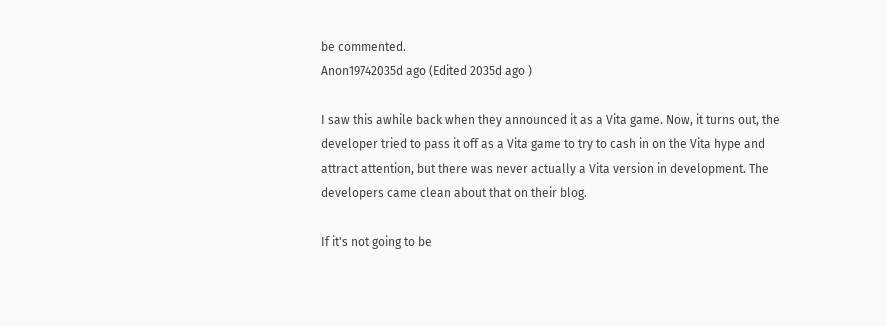be commented.
Anon19742035d ago (Edited 2035d ago )

I saw this awhile back when they announced it as a Vita game. Now, it turns out, the developer tried to pass it off as a Vita game to try to cash in on the Vita hype and attract attention, but there was never actually a Vita version in development. The developers came clean about that on their blog.

If it's not going to be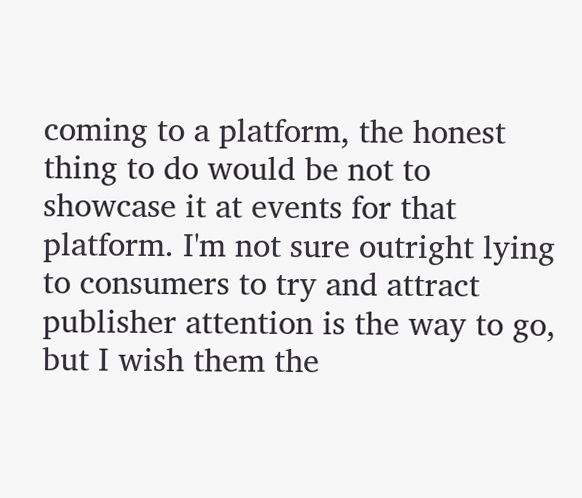coming to a platform, the honest thing to do would be not to showcase it at events for that platform. I'm not sure outright lying to consumers to try and attract publisher attention is the way to go, but I wish them the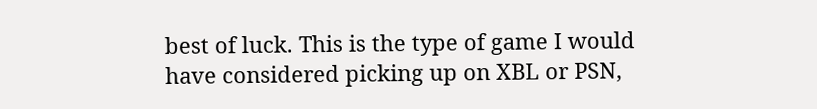best of luck. This is the type of game I would have considered picking up on XBL or PSN,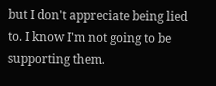but I don't appreciate being lied to. I know I'm not going to be supporting them.